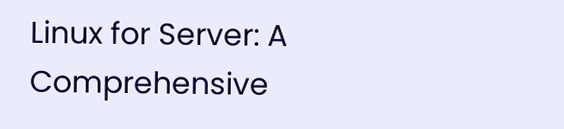Linux for Server: A Comprehensive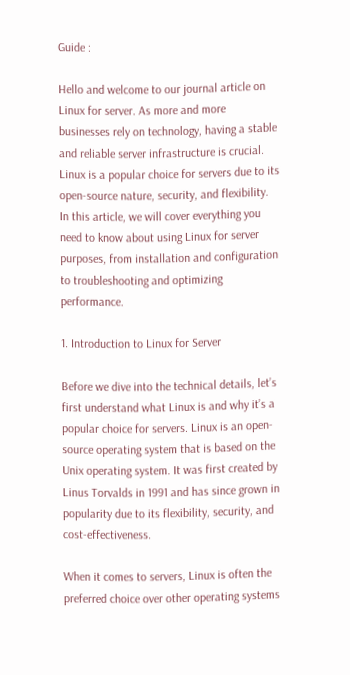Guide :

Hello and welcome to our journal article on Linux for server. As more and more businesses rely on technology, having a stable and reliable server infrastructure is crucial. Linux is a popular choice for servers due to its open-source nature, security, and flexibility. In this article, we will cover everything you need to know about using Linux for server purposes, from installation and configuration to troubleshooting and optimizing performance.

1. Introduction to Linux for Server

Before we dive into the technical details, let’s first understand what Linux is and why it’s a popular choice for servers. Linux is an open-source operating system that is based on the Unix operating system. It was first created by Linus Torvalds in 1991 and has since grown in popularity due to its flexibility, security, and cost-effectiveness.

When it comes to servers, Linux is often the preferred choice over other operating systems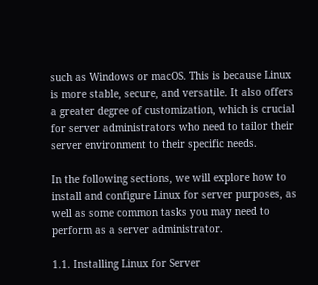such as Windows or macOS. This is because Linux is more stable, secure, and versatile. It also offers a greater degree of customization, which is crucial for server administrators who need to tailor their server environment to their specific needs.

In the following sections, we will explore how to install and configure Linux for server purposes, as well as some common tasks you may need to perform as a server administrator.

1.1. Installing Linux for Server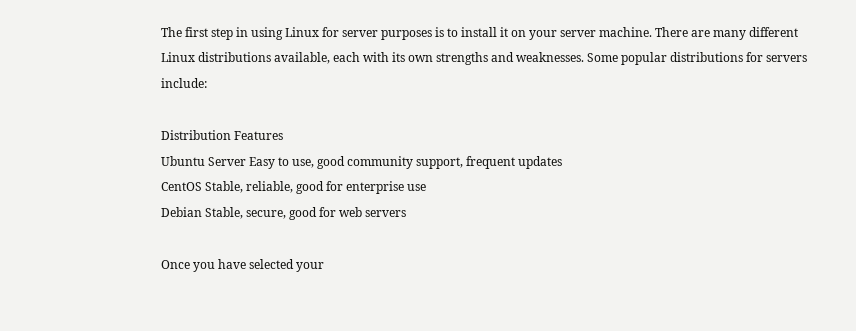The first step in using Linux for server purposes is to install it on your server machine. There are many different Linux distributions available, each with its own strengths and weaknesses. Some popular distributions for servers include:

Distribution Features
Ubuntu Server Easy to use, good community support, frequent updates
CentOS Stable, reliable, good for enterprise use
Debian Stable, secure, good for web servers

Once you have selected your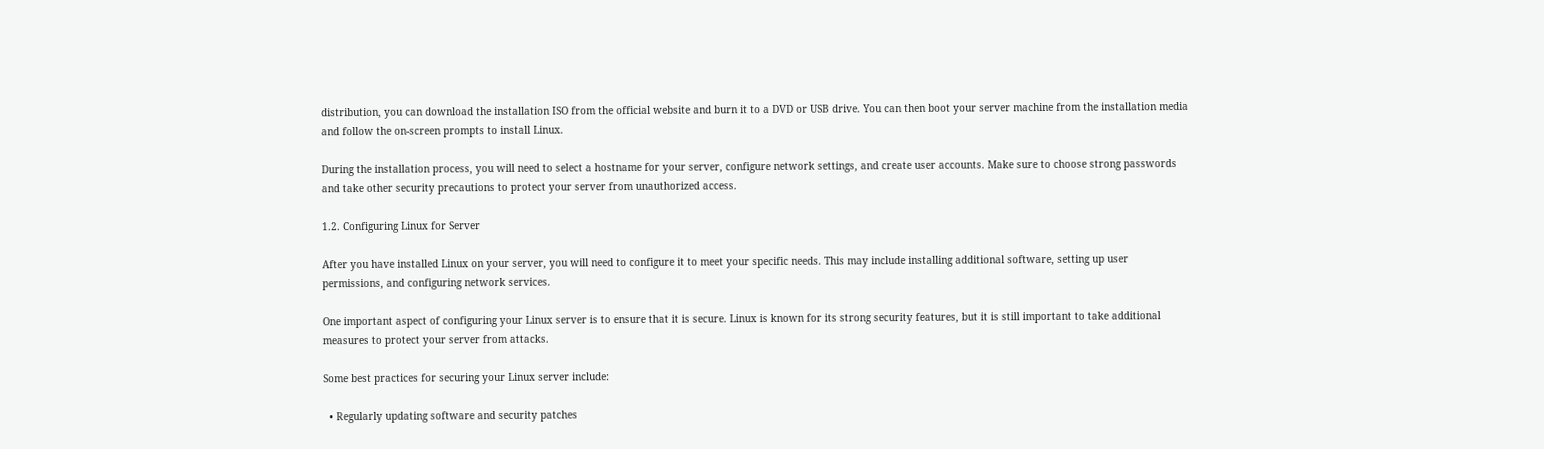distribution, you can download the installation ISO from the official website and burn it to a DVD or USB drive. You can then boot your server machine from the installation media and follow the on-screen prompts to install Linux.

During the installation process, you will need to select a hostname for your server, configure network settings, and create user accounts. Make sure to choose strong passwords and take other security precautions to protect your server from unauthorized access.

1.2. Configuring Linux for Server

After you have installed Linux on your server, you will need to configure it to meet your specific needs. This may include installing additional software, setting up user permissions, and configuring network services.

One important aspect of configuring your Linux server is to ensure that it is secure. Linux is known for its strong security features, but it is still important to take additional measures to protect your server from attacks.

Some best practices for securing your Linux server include:

  • Regularly updating software and security patches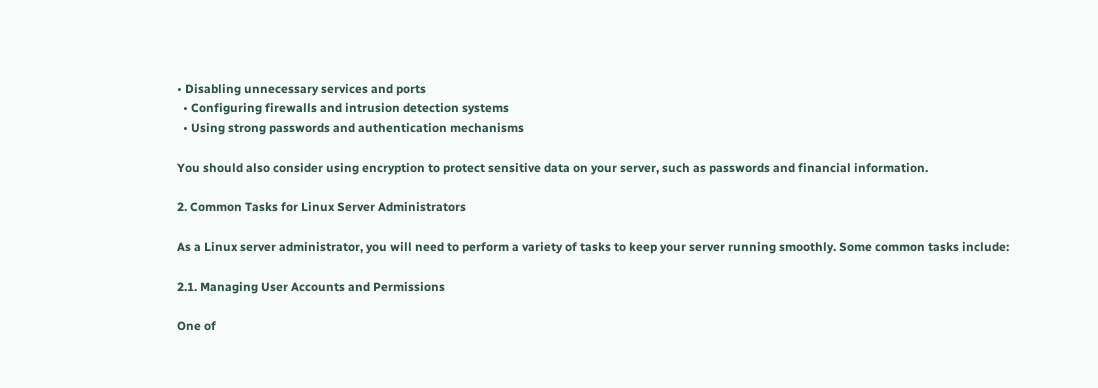• Disabling unnecessary services and ports
  • Configuring firewalls and intrusion detection systems
  • Using strong passwords and authentication mechanisms

You should also consider using encryption to protect sensitive data on your server, such as passwords and financial information.

2. Common Tasks for Linux Server Administrators

As a Linux server administrator, you will need to perform a variety of tasks to keep your server running smoothly. Some common tasks include:

2.1. Managing User Accounts and Permissions

One of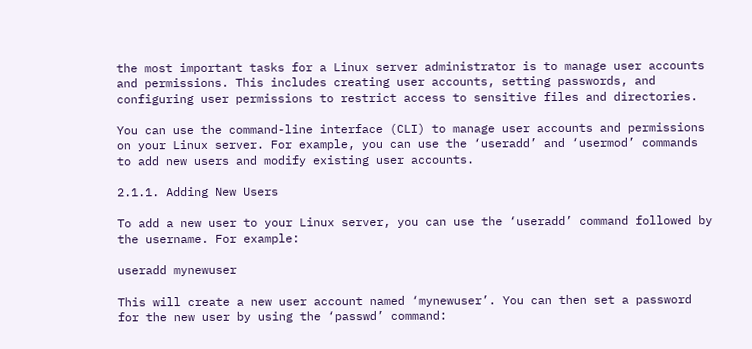the most important tasks for a Linux server administrator is to manage user accounts and permissions. This includes creating user accounts, setting passwords, and configuring user permissions to restrict access to sensitive files and directories.

You can use the command-line interface (CLI) to manage user accounts and permissions on your Linux server. For example, you can use the ‘useradd’ and ‘usermod’ commands to add new users and modify existing user accounts.

2.1.1. Adding New Users

To add a new user to your Linux server, you can use the ‘useradd’ command followed by the username. For example:

useradd mynewuser

This will create a new user account named ‘mynewuser’. You can then set a password for the new user by using the ‘passwd’ command: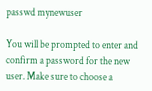passwd mynewuser

You will be prompted to enter and confirm a password for the new user. Make sure to choose a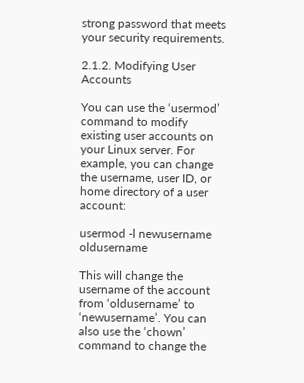strong password that meets your security requirements.

2.1.2. Modifying User Accounts

You can use the ‘usermod’ command to modify existing user accounts on your Linux server. For example, you can change the username, user ID, or home directory of a user account:

usermod -l newusername oldusername

This will change the username of the account from ‘oldusername’ to ‘newusername’. You can also use the ‘chown’ command to change the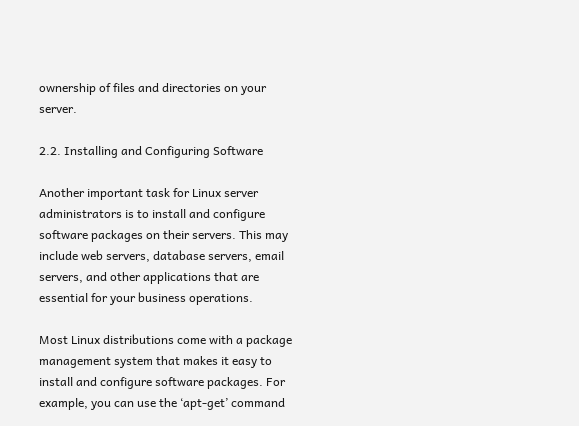ownership of files and directories on your server.

2.2. Installing and Configuring Software

Another important task for Linux server administrators is to install and configure software packages on their servers. This may include web servers, database servers, email servers, and other applications that are essential for your business operations.

Most Linux distributions come with a package management system that makes it easy to install and configure software packages. For example, you can use the ‘apt-get’ command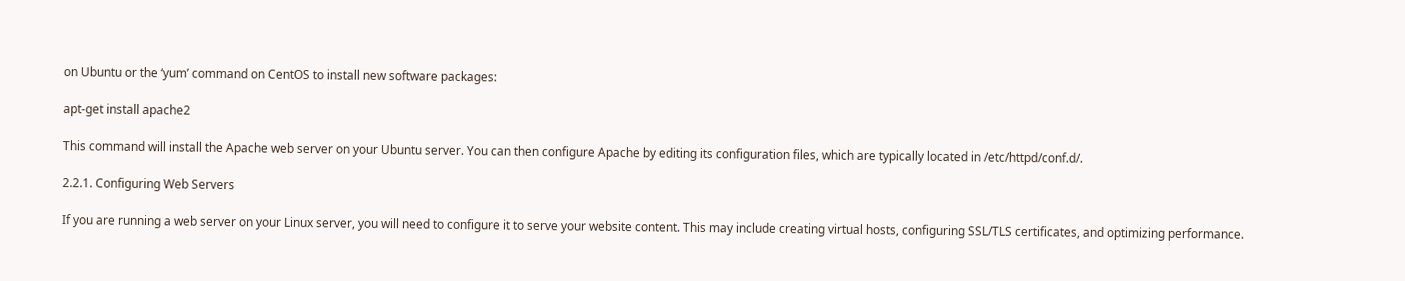on Ubuntu or the ‘yum’ command on CentOS to install new software packages:

apt-get install apache2

This command will install the Apache web server on your Ubuntu server. You can then configure Apache by editing its configuration files, which are typically located in /etc/httpd/conf.d/.

2.2.1. Configuring Web Servers

If you are running a web server on your Linux server, you will need to configure it to serve your website content. This may include creating virtual hosts, configuring SSL/TLS certificates, and optimizing performance.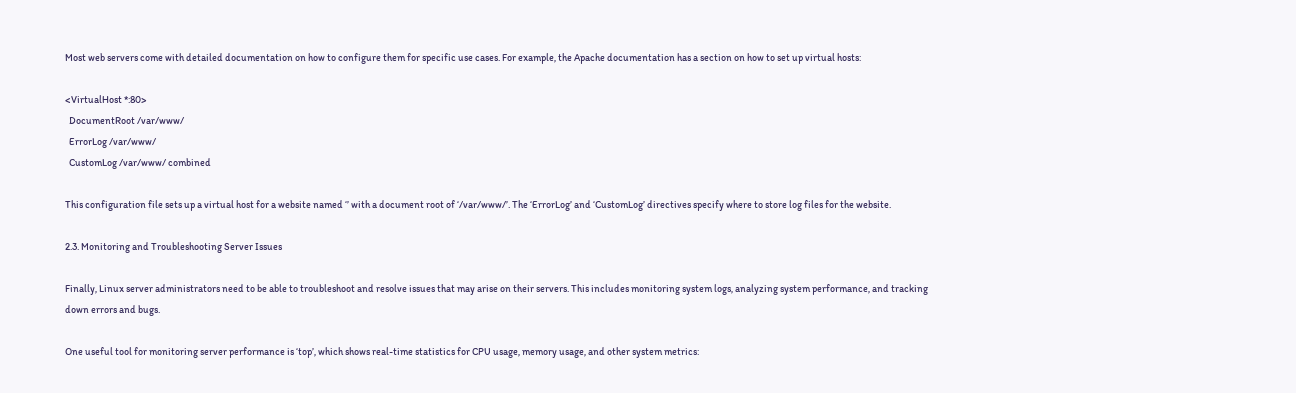Most web servers come with detailed documentation on how to configure them for specific use cases. For example, the Apache documentation has a section on how to set up virtual hosts:

<VirtualHost *:80>
  DocumentRoot /var/www/
  ErrorLog /var/www/
  CustomLog /var/www/ combined

This configuration file sets up a virtual host for a website named ‘’ with a document root of ‘/var/www/’. The ‘ErrorLog’ and ‘CustomLog’ directives specify where to store log files for the website.

2.3. Monitoring and Troubleshooting Server Issues

Finally, Linux server administrators need to be able to troubleshoot and resolve issues that may arise on their servers. This includes monitoring system logs, analyzing system performance, and tracking down errors and bugs.

One useful tool for monitoring server performance is ‘top’, which shows real-time statistics for CPU usage, memory usage, and other system metrics: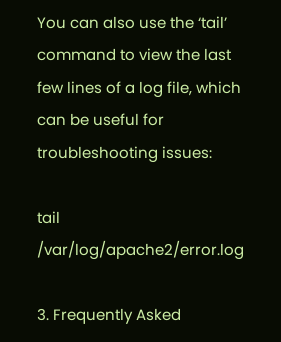You can also use the ‘tail’ command to view the last few lines of a log file, which can be useful for troubleshooting issues:

tail /var/log/apache2/error.log

3. Frequently Asked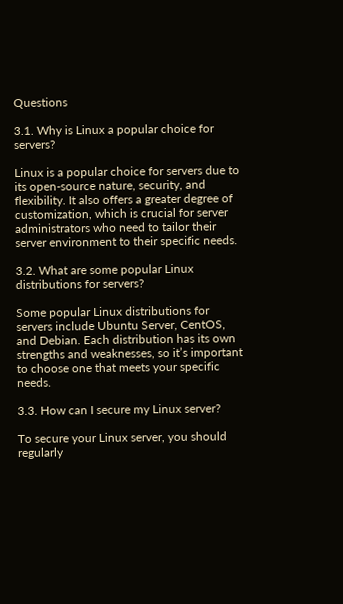Questions

3.1. Why is Linux a popular choice for servers?

Linux is a popular choice for servers due to its open-source nature, security, and flexibility. It also offers a greater degree of customization, which is crucial for server administrators who need to tailor their server environment to their specific needs.

3.2. What are some popular Linux distributions for servers?

Some popular Linux distributions for servers include Ubuntu Server, CentOS, and Debian. Each distribution has its own strengths and weaknesses, so it’s important to choose one that meets your specific needs.

3.3. How can I secure my Linux server?

To secure your Linux server, you should regularly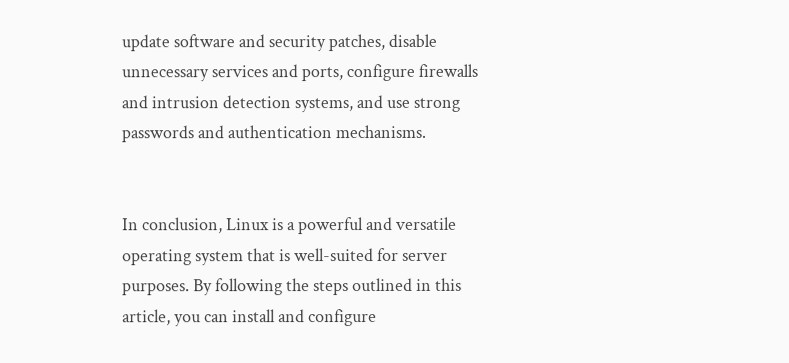update software and security patches, disable unnecessary services and ports, configure firewalls and intrusion detection systems, and use strong passwords and authentication mechanisms.


In conclusion, Linux is a powerful and versatile operating system that is well-suited for server purposes. By following the steps outlined in this article, you can install and configure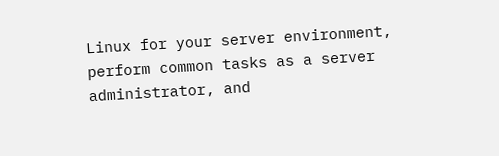Linux for your server environment, perform common tasks as a server administrator, and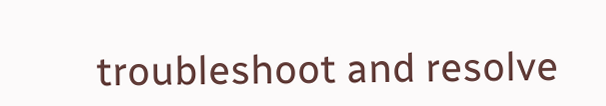troubleshoot and resolve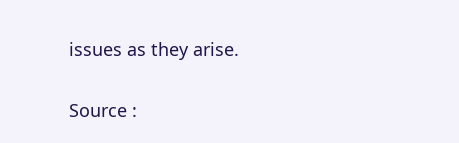issues as they arise.

Source :